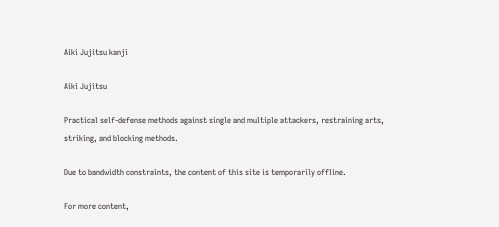Aiki Jujitsu kanji

Aiki Jujitsu

Practical self-defense methods against single and multiple attackers, restraining arts, striking, and blocking methods.

Due to bandwidth constraints, the content of this site is temporarily offline.

For more content,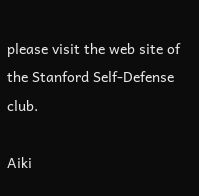please visit the web site of the Stanford Self-Defense club.

Aiki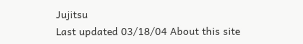Jujitsu
Last updated 03/18/04 About this site